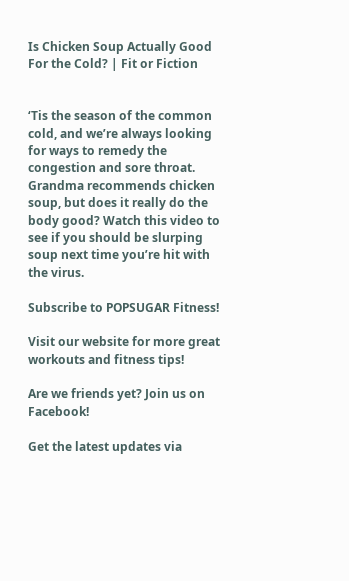Is Chicken Soup Actually Good For the Cold? | Fit or Fiction


‘Tis the season of the common cold, and we’re always looking for ways to remedy the congestion and sore throat. Grandma recommends chicken soup, but does it really do the body good? Watch this video to see if you should be slurping soup next time you’re hit with the virus.

Subscribe to POPSUGAR Fitness!

Visit our website for more great workouts and fitness tips!

Are we friends yet? Join us on Facebook!

Get the latest updates via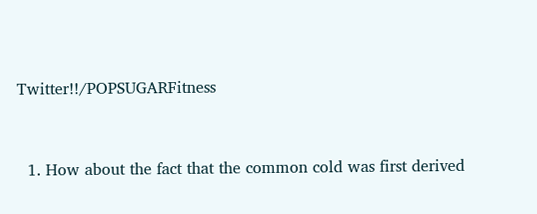Twitter!!/POPSUGARFitness


  1. How about the fact that the common cold was first derived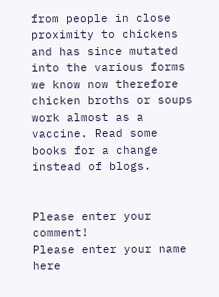from people in close proximity to chickens and has since mutated into the various forms we know now therefore chicken broths or soups work almost as a vaccine. Read some books for a change instead of blogs.


Please enter your comment!
Please enter your name here